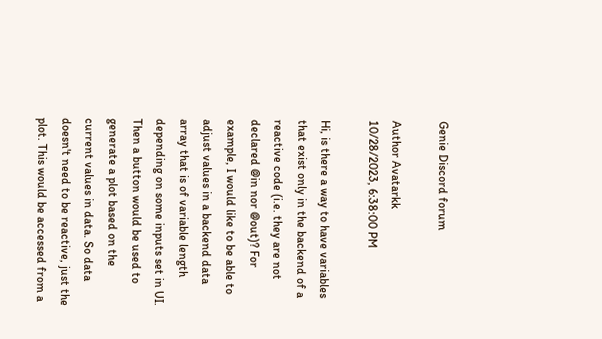Genie Discord forum

Author Avatarkk
10/28/2023, 6:38:00 PM

Hi, is there a way to have variables that exist only in the backend of a reactive code (i.e. they are not declared @in nor @out)? For example, I would like to be able to adjust values in a backend data array that is of variable length depending on some inputs set in UI. Then a button would be used to generate a plot based on the current values in data. So data doesn't need to be reactive, just the plot. This would be accessed from a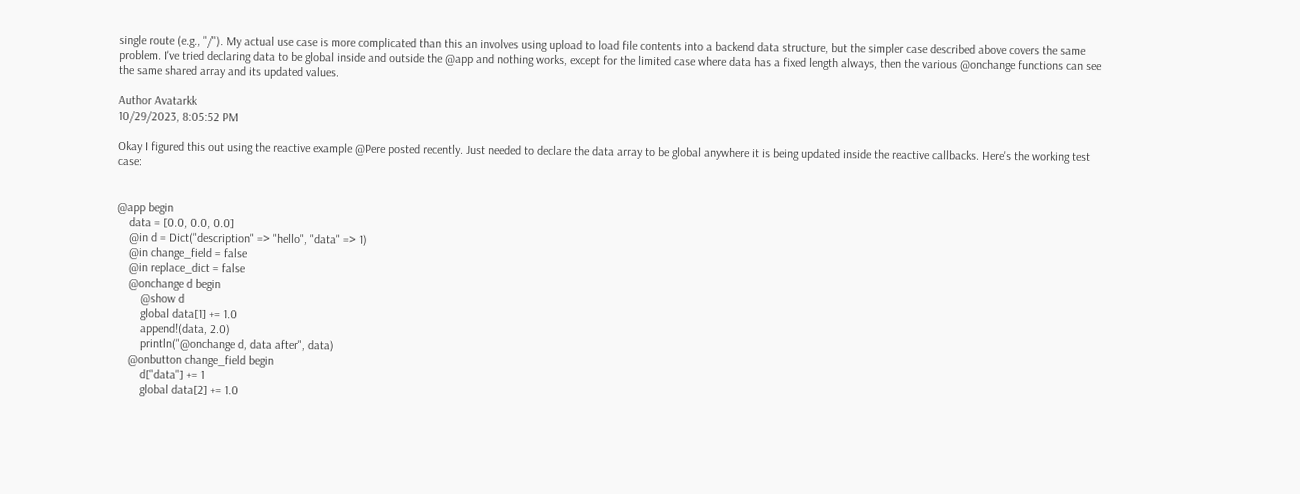single route (e.g., "/"). My actual use case is more complicated than this an involves using upload to load file contents into a backend data structure, but the simpler case described above covers the same problem. I've tried declaring data to be global inside and outside the @app and nothing works, except for the limited case where data has a fixed length always, then the various @onchange functions can see the same shared array and its updated values.

Author Avatarkk
10/29/2023, 8:05:52 PM

Okay I figured this out using the reactive example @Pere posted recently. Just needed to declare the data array to be global anywhere it is being updated inside the reactive callbacks. Here's the working test case:


@app begin
    data = [0.0, 0.0, 0.0]
    @in d = Dict("description" => "hello", "data" => 1)
    @in change_field = false
    @in replace_dict = false
    @onchange d begin
        @show d
        global data[1] += 1.0
        append!(data, 2.0)
        println("@onchange d, data after", data)
    @onbutton change_field begin
        d["data"] += 1
        global data[2] += 1.0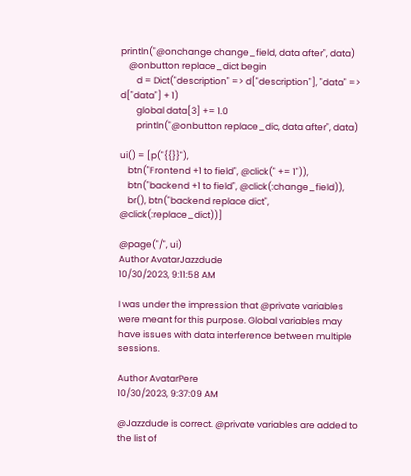println("@onchange change_field, data after", data)
    @onbutton replace_dict begin
        d = Dict("description" => d["description"], "data" => d["data"] + 1)
        global data[3] += 1.0
        println("@onbutton replace_dic, data after", data)

ui() = [p("{{}}"),
    btn("Frontend +1 to field", @click(" += 1")),
    btn("backend +1 to field", @click(:change_field)),
    br(), btn("backend replace dict", @click(:replace_dict))]

@page("/", ui)
Author AvatarJazzdude
10/30/2023, 9:11:58 AM

I was under the impression that @private variables were meant for this purpose. Global variables may have issues with data interference between multiple sessions.

Author AvatarPere
10/30/2023, 9:37:09 AM

@Jazzdude is correct. @private variables are added to the list of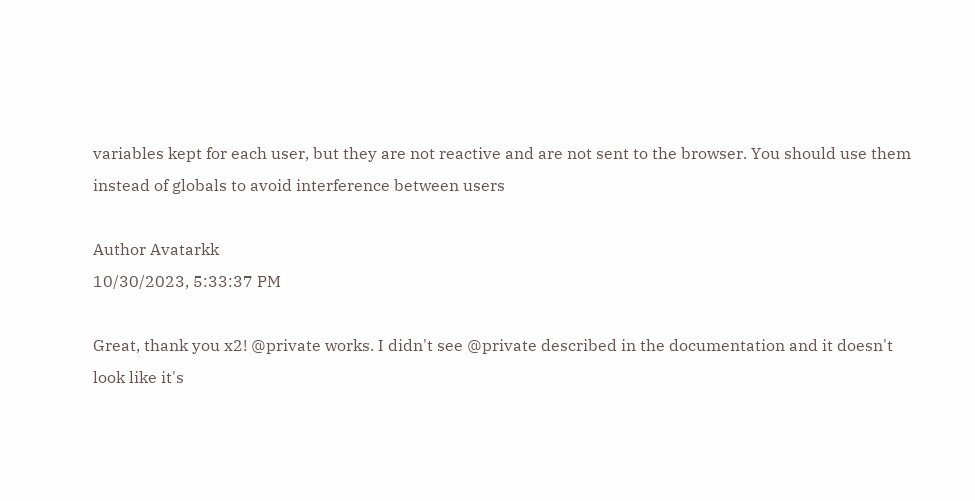variables kept for each user, but they are not reactive and are not sent to the browser. You should use them instead of globals to avoid interference between users

Author Avatarkk
10/30/2023, 5:33:37 PM

Great, thank you x2! @private works. I didn't see @private described in the documentation and it doesn't look like it's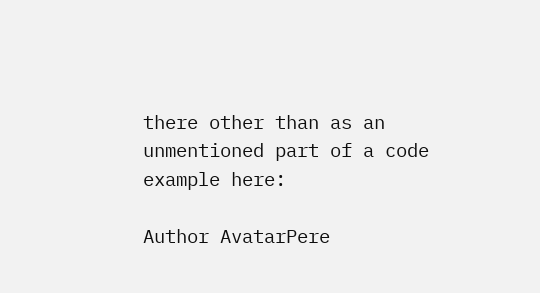there other than as an unmentioned part of a code example here:

Author AvatarPere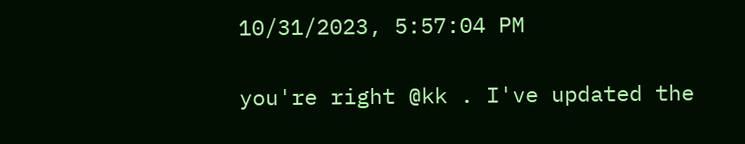10/31/2023, 5:57:04 PM

you're right @kk . I've updated the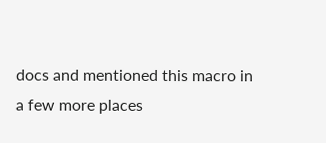docs and mentioned this macro in a few more places